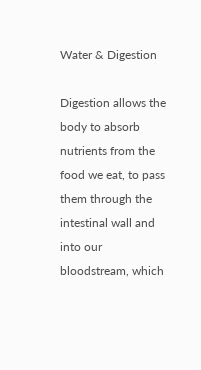Water & Digestion

Digestion allows the body to absorb nutrients from the food we eat, to pass them through the intestinal wall and into our bloodstream, which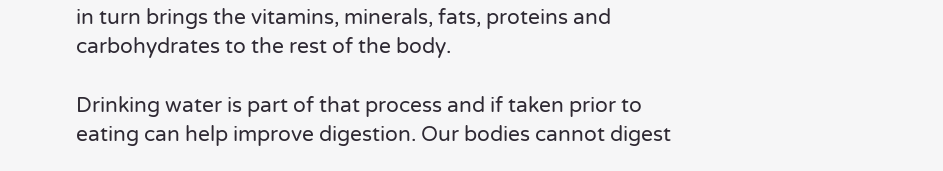in turn brings the vitamins, minerals, fats, proteins and carbohydrates to the rest of the body.

Drinking water is part of that process and if taken prior to eating can help improve digestion. Our bodies cannot digest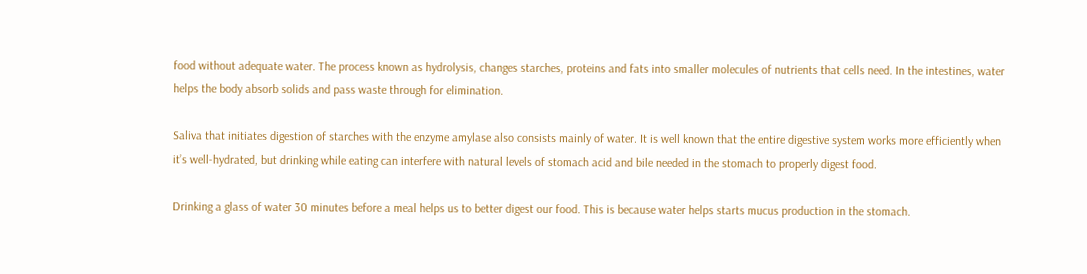food without adequate water. The process known as hydrolysis, changes starches, proteins and fats into smaller molecules of nutrients that cells need. In the intestines, water helps the body absorb solids and pass waste through for elimination.

Saliva that initiates digestion of starches with the enzyme amylase also consists mainly of water. It is well known that the entire digestive system works more efficiently when it’s well-hydrated, but drinking while eating can interfere with natural levels of stomach acid and bile needed in the stomach to properly digest food.

Drinking a glass of water 30 minutes before a meal helps us to better digest our food. This is because water helps starts mucus production in the stomach.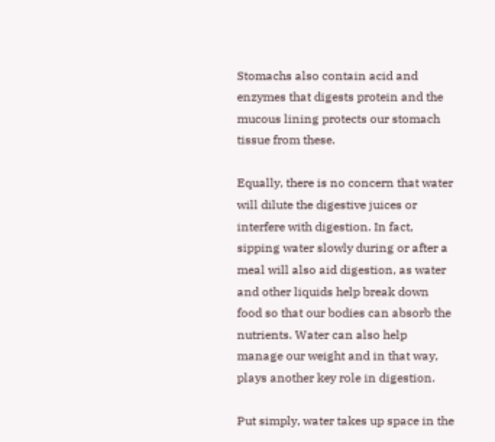Stomachs also contain acid and enzymes that digests protein and the mucous lining protects our stomach tissue from these.

Equally, there is no concern that water will dilute the digestive juices or interfere with digestion. In fact, sipping water slowly during or after a meal will also aid digestion, as water and other liquids help break down food so that our bodies can absorb the nutrients. Water can also help manage our weight and in that way, plays another key role in digestion.

Put simply, water takes up space in the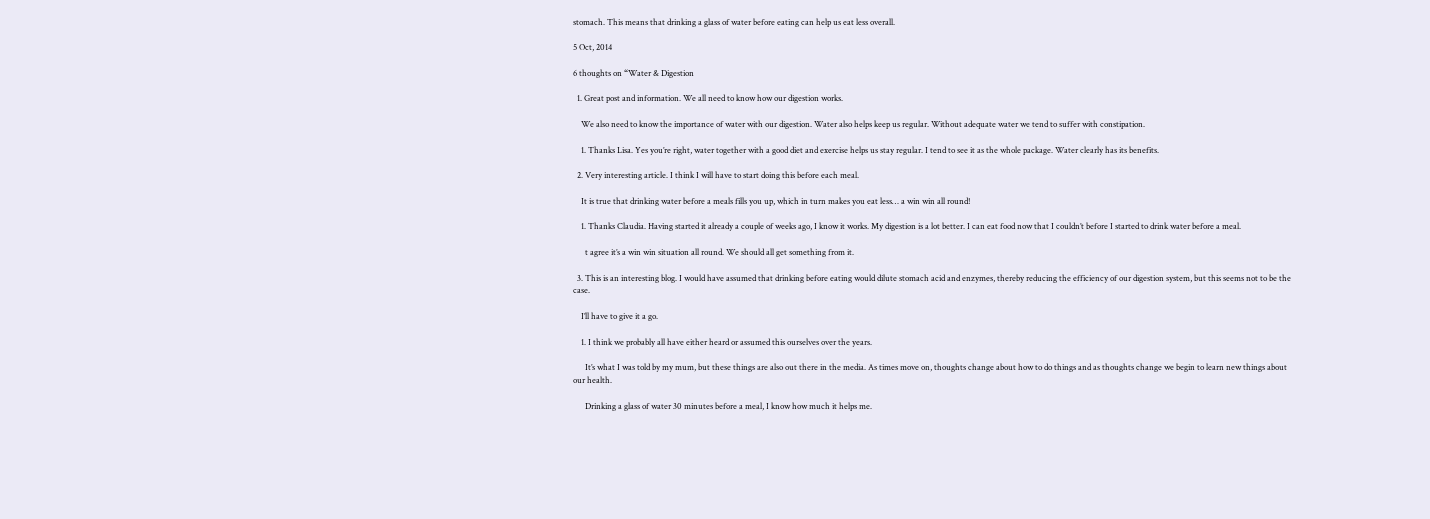stomach. This means that drinking a glass of water before eating can help us eat less overall.

5 Oct, 2014

6 thoughts on “Water & Digestion

  1. Great post and information. We all need to know how our digestion works.

    We also need to know the importance of water with our digestion. Water also helps keep us regular. Without adequate water we tend to suffer with constipation.

    1. Thanks Lisa. Yes you’re right, water together with a good diet and exercise helps us stay regular. I tend to see it as the whole package. Water clearly has its benefits.

  2. Very interesting article. I think I will have to start doing this before each meal.

    It is true that drinking water before a meals fills you up, which in turn makes you eat less… a win win all round!

    1. Thanks Claudia. Having started it already a couple of weeks ago, I know it works. My digestion is a lot better. I can eat food now that I couldn’t before I started to drink water before a meal.

      t agree it’s a win win situation all round. We should all get something from it.

  3. This is an interesting blog. I would have assumed that drinking before eating would dilute stomach acid and enzymes, thereby reducing the efficiency of our digestion system, but this seems not to be the case.

    I’ll have to give it a go.

    1. I think we probably all have either heard or assumed this ourselves over the years.

      It’s what I was told by my mum, but these things are also out there in the media. As times move on, thoughts change about how to do things and as thoughts change we begin to learn new things about our health.

      Drinking a glass of water 30 minutes before a meal, I know how much it helps me.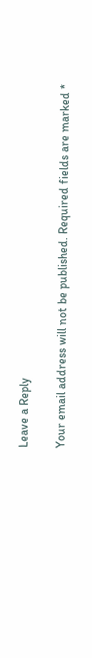Leave a Reply

Your email address will not be published. Required fields are marked *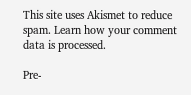This site uses Akismet to reduce spam. Learn how your comment data is processed.

Pre-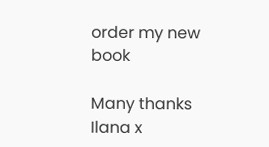order my new book

Many thanks
Ilana x